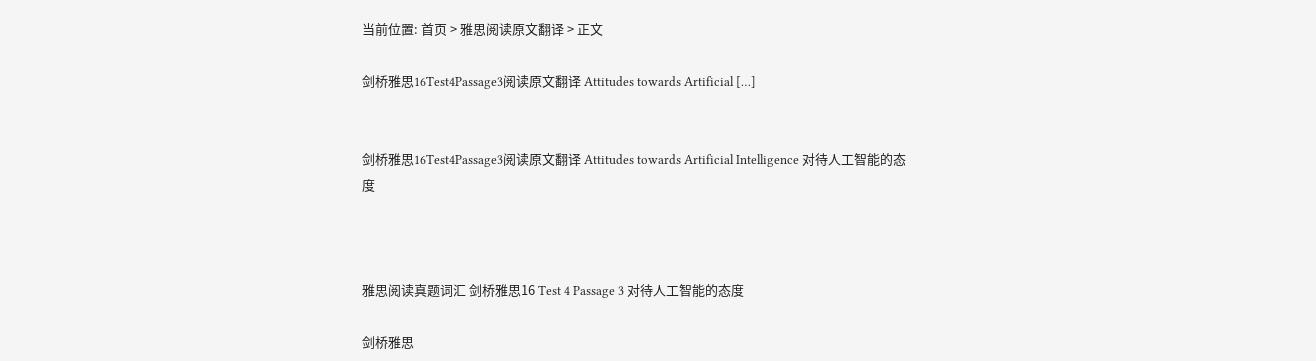当前位置: 首页 > 雅思阅读原文翻译 > 正文

剑桥雅思16Test4Passage3阅读原文翻译 Attitudes towards Artificial […]


剑桥雅思16Test4Passage3阅读原文翻译 Attitudes towards Artificial Intelligence 对待人工智能的态度



雅思阅读真题词汇 剑桥雅思16 Test 4 Passage 3 对待人工智能的态度

剑桥雅思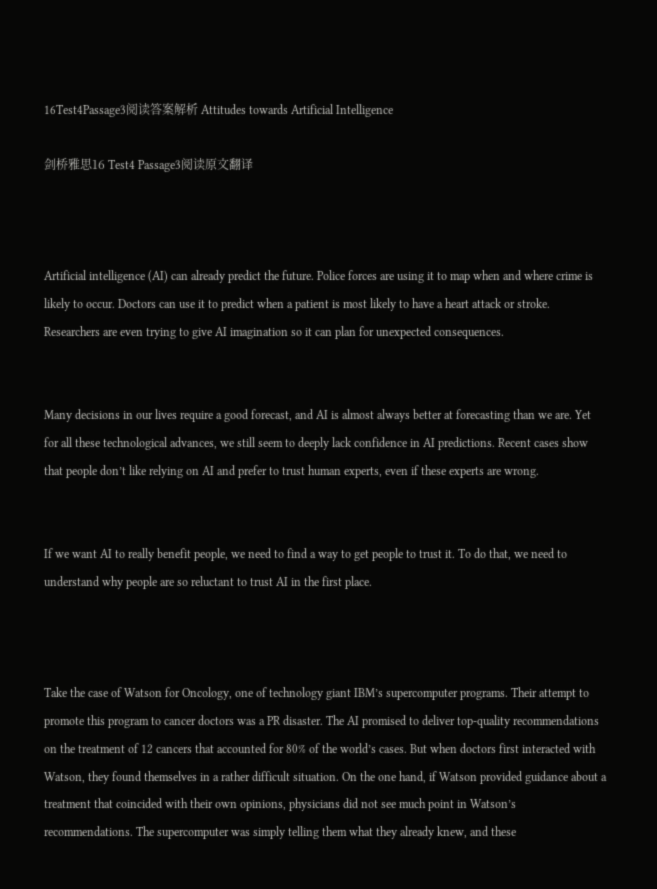16Test4Passage3阅读答案解析 Attitudes towards Artificial Intelligence

剑桥雅思16 Test4 Passage3阅读原文翻译



Artificial intelligence (AI) can already predict the future. Police forces are using it to map when and where crime is likely to occur. Doctors can use it to predict when a patient is most likely to have a heart attack or stroke. Researchers are even trying to give AI imagination so it can plan for unexpected consequences.


Many decisions in our lives require a good forecast, and AI is almost always better at forecasting than we are. Yet for all these technological advances, we still seem to deeply lack confidence in AI predictions. Recent cases show that people don’t like relying on AI and prefer to trust human experts, even if these experts are wrong.


If we want AI to really benefit people, we need to find a way to get people to trust it. To do that, we need to understand why people are so reluctant to trust AI in the first place.



Take the case of Watson for Oncology, one of technology giant IBM’s supercomputer programs. Their attempt to promote this program to cancer doctors was a PR disaster. The AI promised to deliver top-quality recommendations on the treatment of 12 cancers that accounted for 80% of the world’s cases. But when doctors first interacted with Watson, they found themselves in a rather difficult situation. On the one hand, if Watson provided guidance about a treatment that coincided with their own opinions, physicians did not see much point in Watson’s recommendations. The supercomputer was simply telling them what they already knew, and these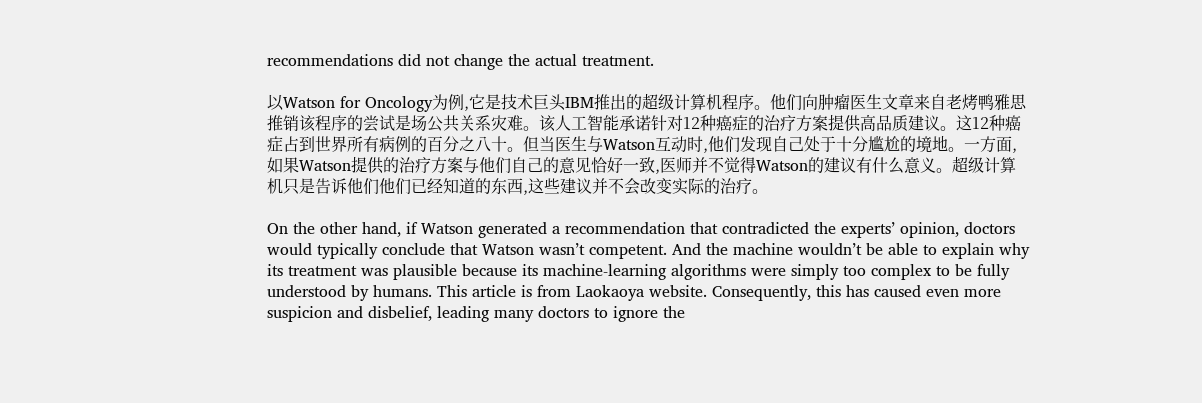recommendations did not change the actual treatment.

以Watson for Oncology为例,它是技术巨头IBM推出的超级计算机程序。他们向肿瘤医生文章来自老烤鸭雅思推销该程序的尝试是场公共关系灾难。该人工智能承诺针对12种癌症的治疗方案提供高品质建议。这12种癌症占到世界所有病例的百分之八十。但当医生与Watson互动时,他们发现自己处于十分尴尬的境地。一方面,如果Watson提供的治疗方案与他们自己的意见恰好一致,医师并不觉得Watson的建议有什么意义。超级计算机只是告诉他们他们已经知道的东西,这些建议并不会改变实际的治疗。

On the other hand, if Watson generated a recommendation that contradicted the experts’ opinion, doctors would typically conclude that Watson wasn’t competent. And the machine wouldn’t be able to explain why its treatment was plausible because its machine-learning algorithms were simply too complex to be fully understood by humans. This article is from Laokaoya website. Consequently, this has caused even more suspicion and disbelief, leading many doctors to ignore the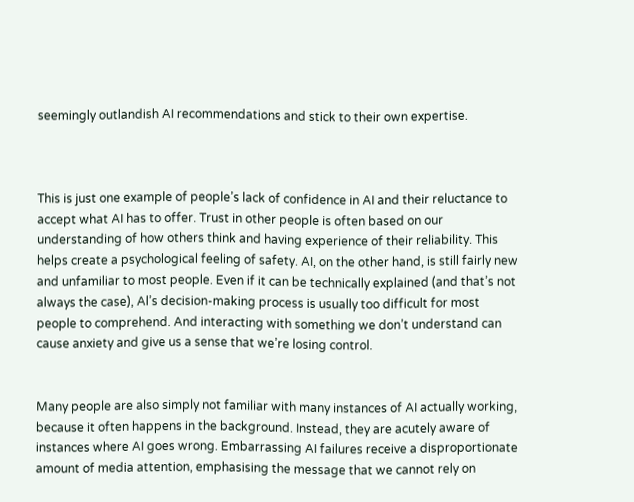seemingly outlandish AI recommendations and stick to their own expertise.



This is just one example of people’s lack of confidence in AI and their reluctance to accept what AI has to offer. Trust in other people is often based on our understanding of how others think and having experience of their reliability. This helps create a psychological feeling of safety. AI, on the other hand, is still fairly new and unfamiliar to most people. Even if it can be technically explained (and that’s not always the case), Al’s decision-making process is usually too difficult for most people to comprehend. And interacting with something we don’t understand can cause anxiety and give us a sense that we’re losing control.


Many people are also simply not familiar with many instances of AI actually working, because it often happens in the background. Instead, they are acutely aware of instances where AI goes wrong. Embarrassing AI failures receive a disproportionate amount of media attention, emphasising the message that we cannot rely on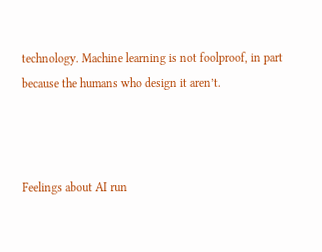technology. Machine learning is not foolproof, in part because the humans who design it aren’t.



Feelings about AI run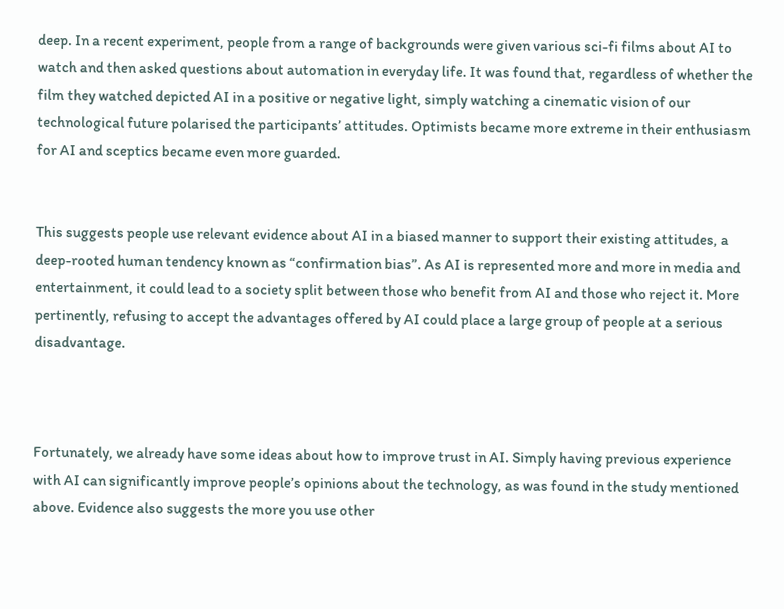deep. In a recent experiment, people from a range of backgrounds were given various sci-fi films about AI to watch and then asked questions about automation in everyday life. It was found that, regardless of whether the film they watched depicted AI in a positive or negative light, simply watching a cinematic vision of our technological future polarised the participants’ attitudes. Optimists became more extreme in their enthusiasm for AI and sceptics became even more guarded.


This suggests people use relevant evidence about AI in a biased manner to support their existing attitudes, a deep-rooted human tendency known as “confirmation bias”. As AI is represented more and more in media and entertainment, it could lead to a society split between those who benefit from AI and those who reject it. More pertinently, refusing to accept the advantages offered by AI could place a large group of people at a serious disadvantage.



Fortunately, we already have some ideas about how to improve trust in AI. Simply having previous experience with AI can significantly improve people’s opinions about the technology, as was found in the study mentioned above. Evidence also suggests the more you use other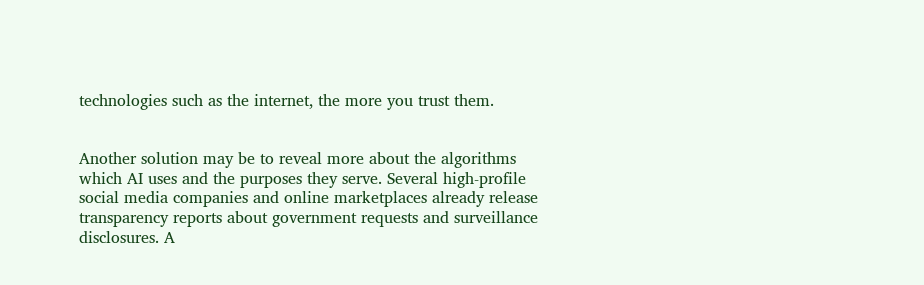technologies such as the internet, the more you trust them.


Another solution may be to reveal more about the algorithms which AI uses and the purposes they serve. Several high-profile social media companies and online marketplaces already release transparency reports about government requests and surveillance disclosures. A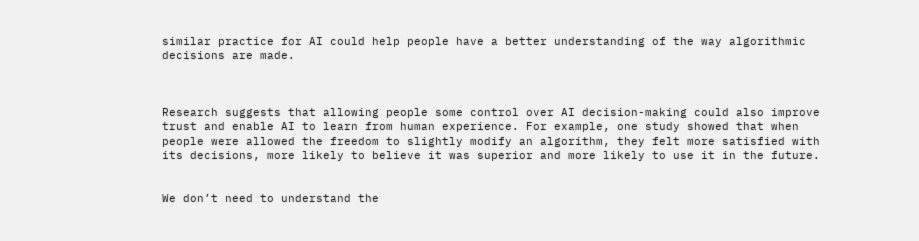similar practice for AI could help people have a better understanding of the way algorithmic decisions are made.



Research suggests that allowing people some control over AI decision-making could also improve trust and enable AI to learn from human experience. For example, one study showed that when people were allowed the freedom to slightly modify an algorithm, they felt more satisfied with its decisions, more likely to believe it was superior and more likely to use it in the future.


We don’t need to understand the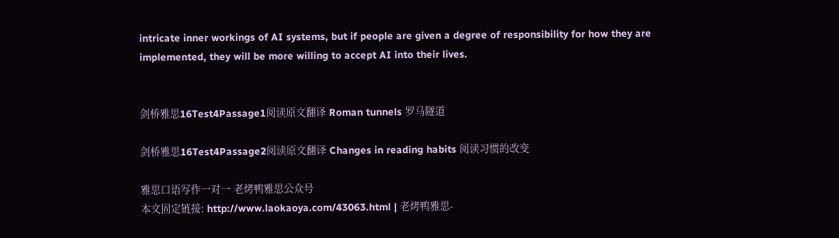intricate inner workings of AI systems, but if people are given a degree of responsibility for how they are implemented, they will be more willing to accept AI into their lives.


剑桥雅思16Test4Passage1阅读原文翻译 Roman tunnels 罗马隧道

剑桥雅思16Test4Passage2阅读原文翻译 Changes in reading habits 阅读习惯的改变

雅思口语写作一对一 老烤鸭雅思公众号
本文固定链接: http://www.laokaoya.com/43063.html | 老烤鸭雅思-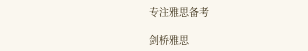专注雅思备考

剑桥雅思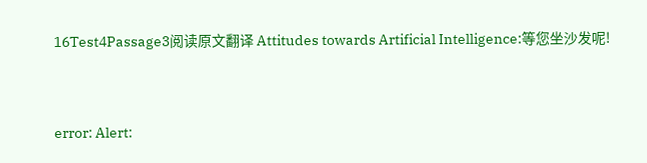16Test4Passage3阅读原文翻译 Attitudes towards Artificial Intelligence:等您坐沙发呢!


error: Alert: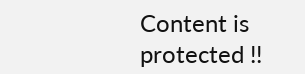Content is protected !!